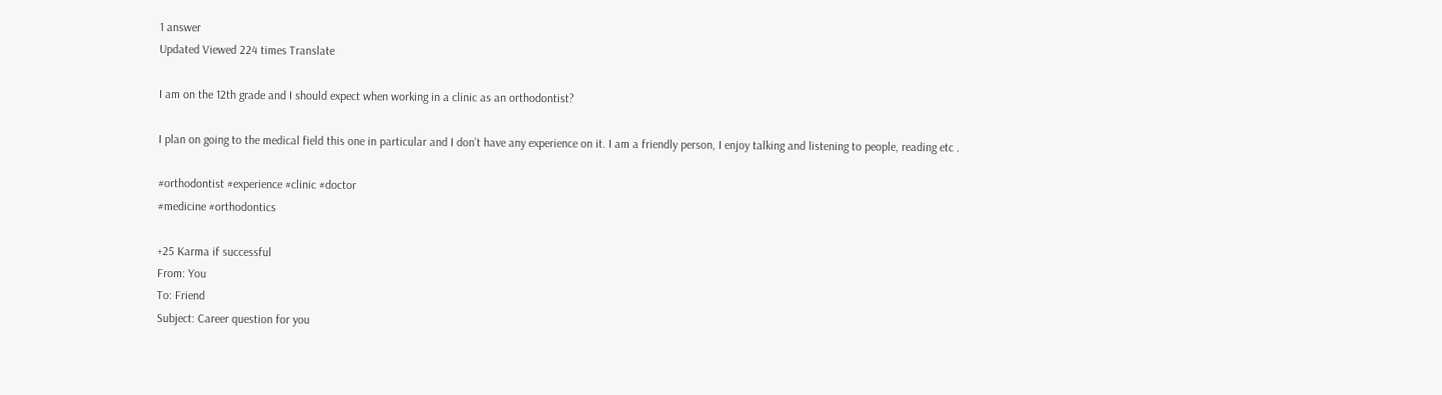1 answer
Updated Viewed 224 times Translate

I am on the 12th grade and I should expect when working in a clinic as an orthodontist?

I plan on going to the medical field this one in particular and I don’t have any experience on it. I am a friendly person, I enjoy talking and listening to people, reading etc .

#orthodontist #experience #clinic #doctor
#medicine #orthodontics

+25 Karma if successful
From: You
To: Friend
Subject: Career question for you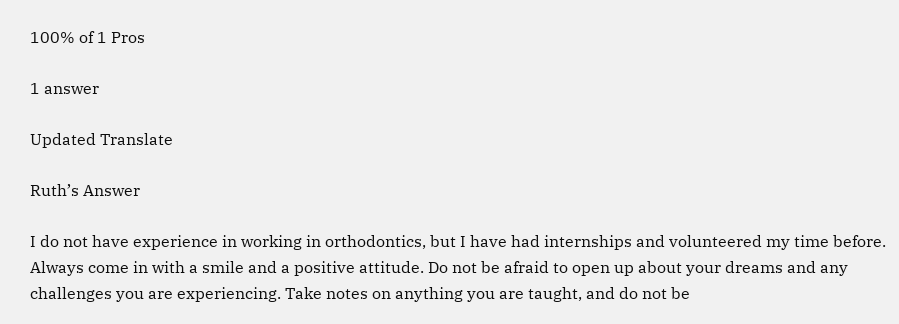100% of 1 Pros

1 answer

Updated Translate

Ruth’s Answer

I do not have experience in working in orthodontics, but I have had internships and volunteered my time before. Always come in with a smile and a positive attitude. Do not be afraid to open up about your dreams and any challenges you are experiencing. Take notes on anything you are taught, and do not be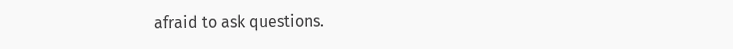afraid to ask questions.